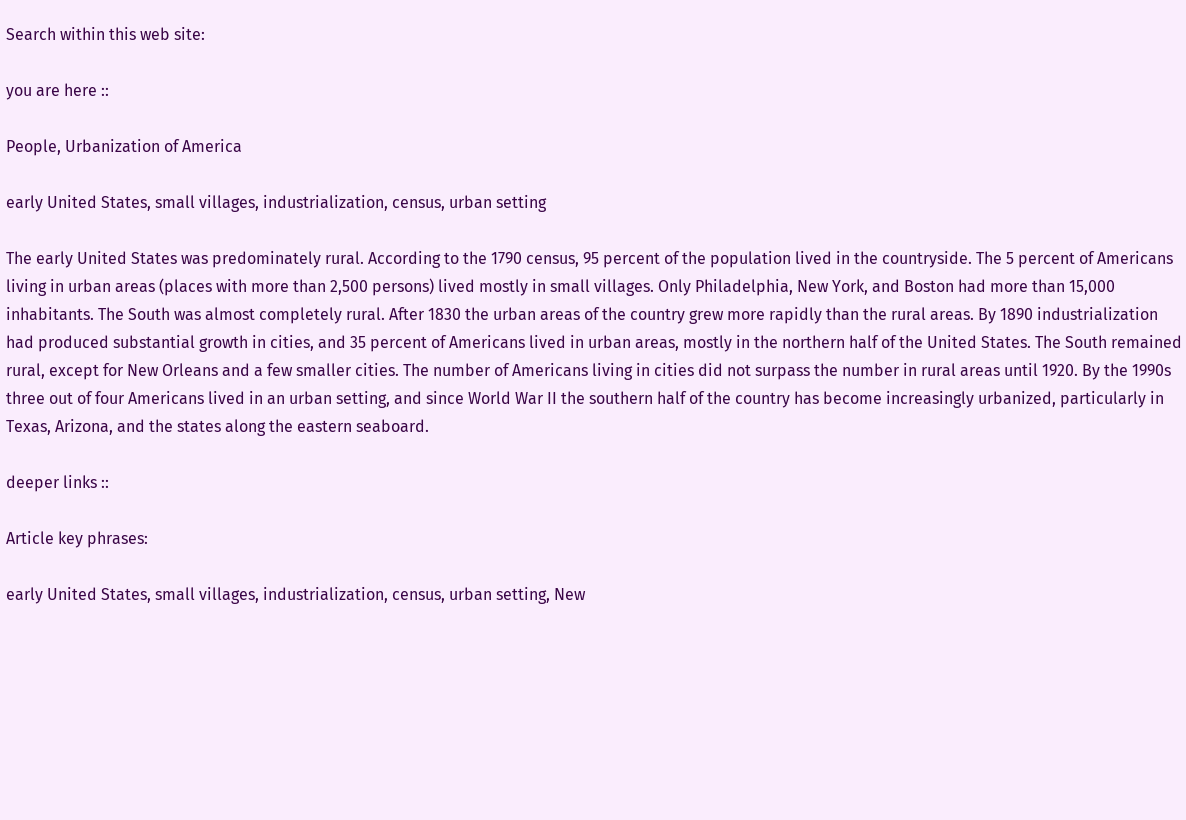Search within this web site:

you are here ::

People, Urbanization of America

early United States, small villages, industrialization, census, urban setting

The early United States was predominately rural. According to the 1790 census, 95 percent of the population lived in the countryside. The 5 percent of Americans living in urban areas (places with more than 2,500 persons) lived mostly in small villages. Only Philadelphia, New York, and Boston had more than 15,000 inhabitants. The South was almost completely rural. After 1830 the urban areas of the country grew more rapidly than the rural areas. By 1890 industrialization had produced substantial growth in cities, and 35 percent of Americans lived in urban areas, mostly in the northern half of the United States. The South remained rural, except for New Orleans and a few smaller cities. The number of Americans living in cities did not surpass the number in rural areas until 1920. By the 1990s three out of four Americans lived in an urban setting, and since World War II the southern half of the country has become increasingly urbanized, particularly in Texas, Arizona, and the states along the eastern seaboard.

deeper links ::

Article key phrases:

early United States, small villages, industrialization, census, urban setting, New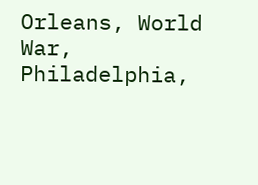Orleans, World War, Philadelphia,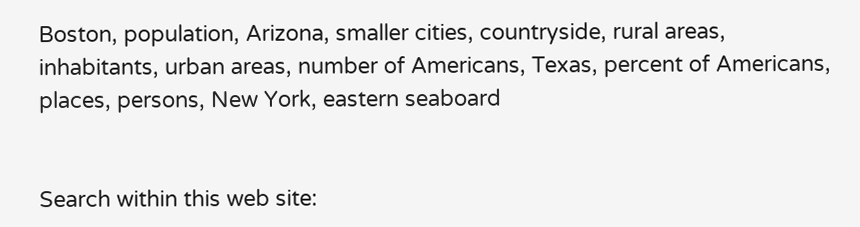Boston, population, Arizona, smaller cities, countryside, rural areas, inhabitants, urban areas, number of Americans, Texas, percent of Americans, places, persons, New York, eastern seaboard


Search within this web site: